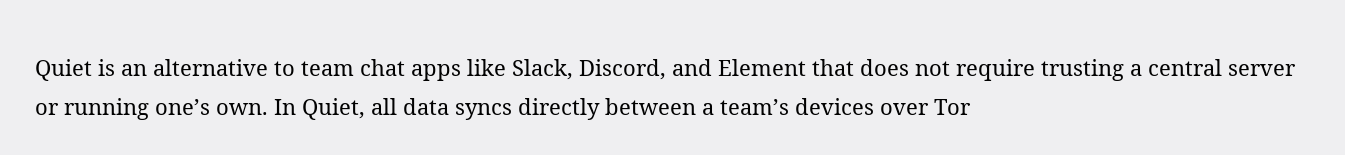Quiet is an alternative to team chat apps like Slack, Discord, and Element that does not require trusting a central server or running one’s own. In Quiet, all data syncs directly between a team’s devices over Tor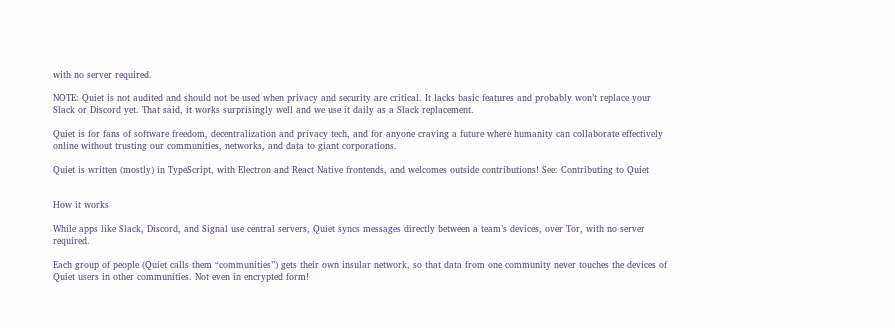with no server required.

NOTE: Quiet is not audited and should not be used when privacy and security are critical. It lacks basic features and probably won’t replace your Slack or Discord yet. That said, it works surprisingly well and we use it daily as a Slack replacement.

Quiet is for fans of software freedom, decentralization and privacy tech, and for anyone craving a future where humanity can collaborate effectively online without trusting our communities, networks, and data to giant corporations.

Quiet is written (mostly) in TypeScript, with Electron and React Native frontends, and welcomes outside contributions! See: Contributing to Quiet


How it works

While apps like Slack, Discord, and Signal use central servers, Quiet syncs messages directly between a team’s devices, over Tor, with no server required.

Each group of people (Quiet calls them “communities”) gets their own insular network, so that data from one community never touches the devices of Quiet users in other communities. Not even in encrypted form!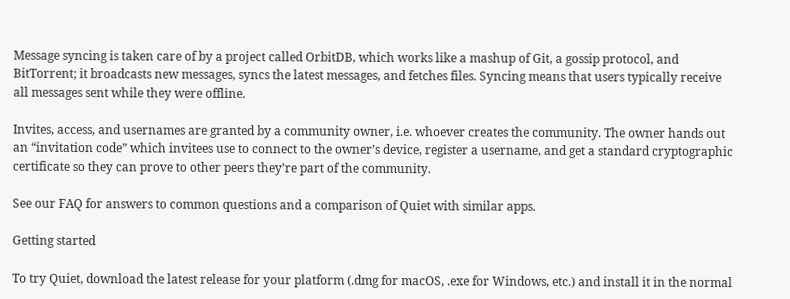Message syncing is taken care of by a project called OrbitDB, which works like a mashup of Git, a gossip protocol, and BitTorrent; it broadcasts new messages, syncs the latest messages, and fetches files. Syncing means that users typically receive all messages sent while they were offline.

Invites, access, and usernames are granted by a community owner, i.e. whoever creates the community. The owner hands out an “invitation code” which invitees use to connect to the owner’s device, register a username, and get a standard cryptographic certificate so they can prove to other peers they’re part of the community.

See our FAQ for answers to common questions and a comparison of Quiet with similar apps.

Getting started

To try Quiet, download the latest release for your platform (.dmg for macOS, .exe for Windows, etc.) and install it in the normal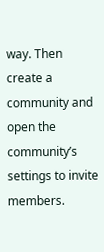way. Then create a community and open the community’s settings to invite members.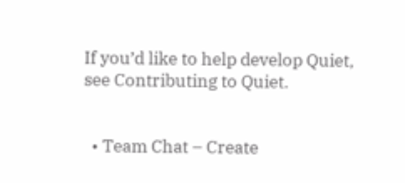If you’d like to help develop Quiet, see Contributing to Quiet.


  • Team Chat – Create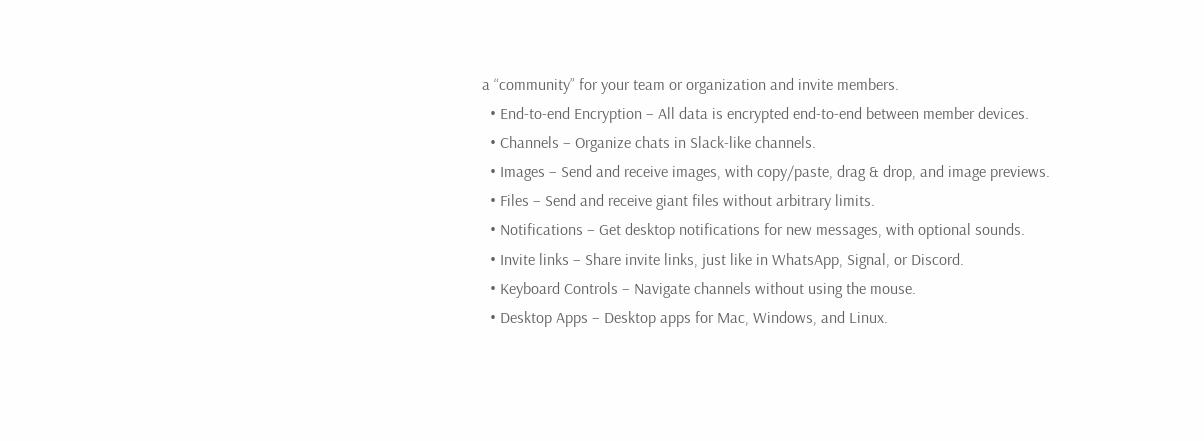a “community” for your team or organization and invite members.
  • End-to-end Encryption – All data is encrypted end-to-end between member devices.
  • Channels – Organize chats in Slack-like channels.
  • Images – Send and receive images, with copy/paste, drag & drop, and image previews.
  • Files – Send and receive giant files without arbitrary limits.
  • Notifications – Get desktop notifications for new messages, with optional sounds.
  • Invite links – Share invite links, just like in WhatsApp, Signal, or Discord.
  • Keyboard Controls – Navigate channels without using the mouse.
  • Desktop Apps – Desktop apps for Mac, Windows, and Linux.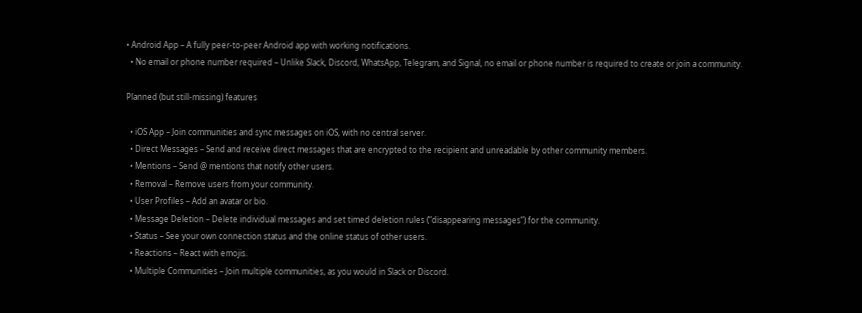• Android App – A fully peer-to-peer Android app with working notifications.
  • No email or phone number required – Unlike Slack, Discord, WhatsApp, Telegram, and Signal, no email or phone number is required to create or join a community.

Planned (but still-missing) features

  • iOS App – Join communities and sync messages on iOS, with no central server.
  • Direct Messages – Send and receive direct messages that are encrypted to the recipient and unreadable by other community members.
  • Mentions – Send @ mentions that notify other users.
  • Removal – Remove users from your community.
  • User Profiles – Add an avatar or bio.
  • Message Deletion – Delete individual messages and set timed deletion rules (“disappearing messages”) for the community.
  • Status – See your own connection status and the online status of other users.
  • Reactions – React with emojis.
  • Multiple Communities – Join multiple communities, as you would in Slack or Discord.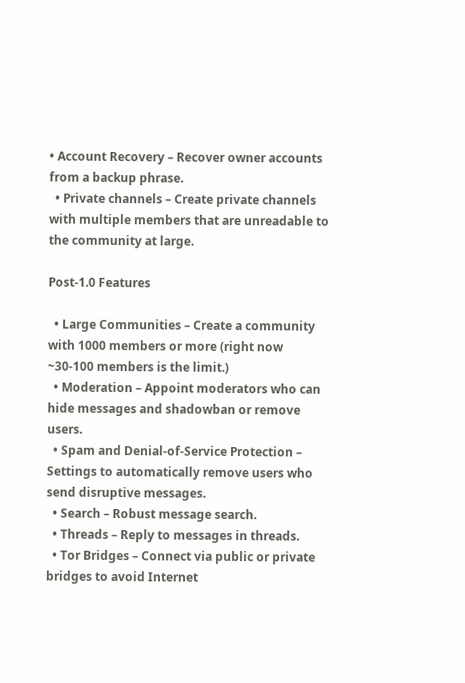• Account Recovery – Recover owner accounts from a backup phrase.
  • Private channels – Create private channels with multiple members that are unreadable to the community at large.

Post-1.0 Features

  • Large Communities – Create a community with 1000 members or more (right now ~30-100 members is the limit.)
  • Moderation – Appoint moderators who can hide messages and shadowban or remove users.
  • Spam and Denial-of-Service Protection – Settings to automatically remove users who send disruptive messages.
  • Search – Robust message search.
  • Threads – Reply to messages in threads.
  • Tor Bridges – Connect via public or private bridges to avoid Internet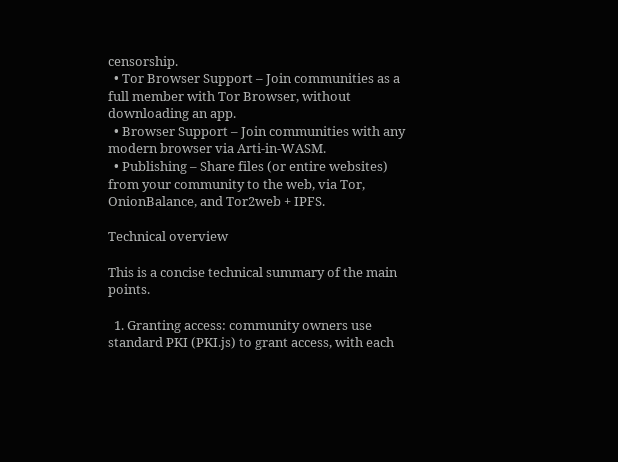censorship.
  • Tor Browser Support – Join communities as a full member with Tor Browser, without downloading an app.
  • Browser Support – Join communities with any modern browser via Arti-in-WASM.
  • Publishing – Share files (or entire websites) from your community to the web, via Tor, OnionBalance, and Tor2web + IPFS.

Technical overview

This is a concise technical summary of the main points.

  1. Granting access: community owners use standard PKI (PKI.js) to grant access, with each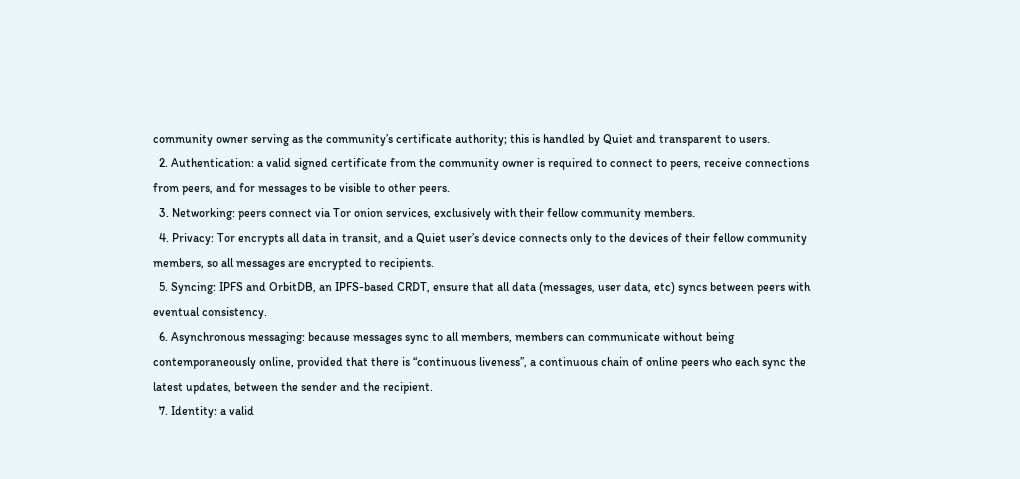community owner serving as the community’s certificate authority; this is handled by Quiet and transparent to users.
  2. Authentication: a valid signed certificate from the community owner is required to connect to peers, receive connections from peers, and for messages to be visible to other peers.
  3. Networking: peers connect via Tor onion services, exclusively with their fellow community members.
  4. Privacy: Tor encrypts all data in transit, and a Quiet user’s device connects only to the devices of their fellow community members, so all messages are encrypted to recipients.
  5. Syncing: IPFS and OrbitDB, an IPFS-based CRDT, ensure that all data (messages, user data, etc) syncs between peers with eventual consistency.
  6. Asynchronous messaging: because messages sync to all members, members can communicate without being contemporaneously online, provided that there is “continuous liveness”, a continuous chain of online peers who each sync the latest updates, between the sender and the recipient.
  7. Identity: a valid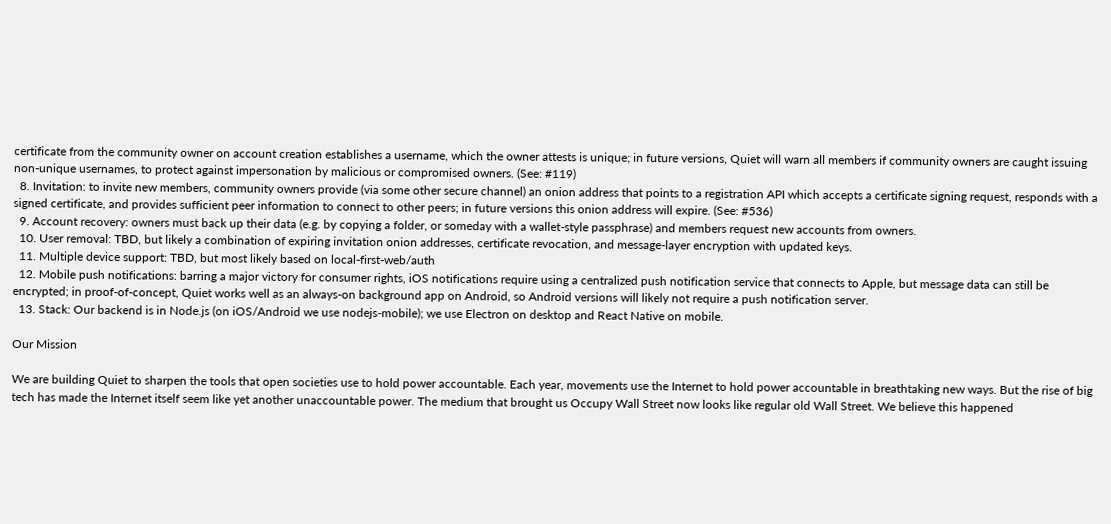certificate from the community owner on account creation establishes a username, which the owner attests is unique; in future versions, Quiet will warn all members if community owners are caught issuing non-unique usernames, to protect against impersonation by malicious or compromised owners. (See: #119)
  8. Invitation: to invite new members, community owners provide (via some other secure channel) an onion address that points to a registration API which accepts a certificate signing request, responds with a signed certificate, and provides sufficient peer information to connect to other peers; in future versions this onion address will expire. (See: #536)
  9. Account recovery: owners must back up their data (e.g. by copying a folder, or someday with a wallet-style passphrase) and members request new accounts from owners.
  10. User removal: TBD, but likely a combination of expiring invitation onion addresses, certificate revocation, and message-layer encryption with updated keys.
  11. Multiple device support: TBD, but most likely based on local-first-web/auth
  12. Mobile push notifications: barring a major victory for consumer rights, iOS notifications require using a centralized push notification service that connects to Apple, but message data can still be encrypted; in proof-of-concept, Quiet works well as an always-on background app on Android, so Android versions will likely not require a push notification server.
  13. Stack: Our backend is in Node.js (on iOS/Android we use nodejs-mobile); we use Electron on desktop and React Native on mobile.

Our Mission

We are building Quiet to sharpen the tools that open societies use to hold power accountable. Each year, movements use the Internet to hold power accountable in breathtaking new ways. But the rise of big tech has made the Internet itself seem like yet another unaccountable power. The medium that brought us Occupy Wall Street now looks like regular old Wall Street. We believe this happened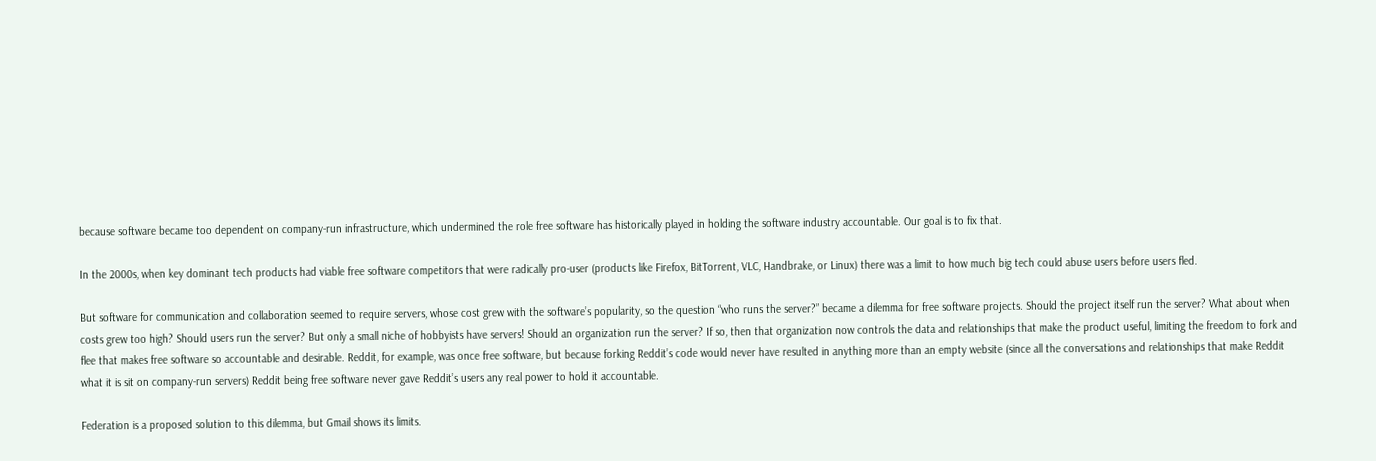because software became too dependent on company-run infrastructure, which undermined the role free software has historically played in holding the software industry accountable. Our goal is to fix that.

In the 2000s, when key dominant tech products had viable free software competitors that were radically pro-user (products like Firefox, BitTorrent, VLC, Handbrake, or Linux) there was a limit to how much big tech could abuse users before users fled.

But software for communication and collaboration seemed to require servers, whose cost grew with the software’s popularity, so the question “who runs the server?” became a dilemma for free software projects. Should the project itself run the server? What about when costs grew too high? Should users run the server? But only a small niche of hobbyists have servers! Should an organization run the server? If so, then that organization now controls the data and relationships that make the product useful, limiting the freedom to fork and flee that makes free software so accountable and desirable. Reddit, for example, was once free software, but because forking Reddit’s code would never have resulted in anything more than an empty website (since all the conversations and relationships that make Reddit what it is sit on company-run servers) Reddit being free software never gave Reddit’s users any real power to hold it accountable.

Federation is a proposed solution to this dilemma, but Gmail shows its limits.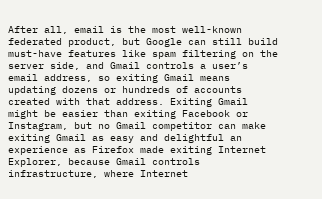After all, email is the most well-known federated product, but Google can still build must-have features like spam filtering on the server side, and Gmail controls a user’s email address, so exiting Gmail means updating dozens or hundreds of accounts created with that address. Exiting Gmail might be easier than exiting Facebook or Instagram, but no Gmail competitor can make exiting Gmail as easy and delightful an experience as Firefox made exiting Internet Explorer, because Gmail controls infrastructure, where Internet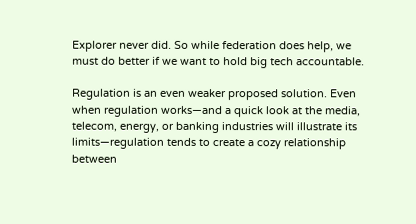Explorer never did. So while federation does help, we must do better if we want to hold big tech accountable.

Regulation is an even weaker proposed solution. Even when regulation works—and a quick look at the media, telecom, energy, or banking industries will illustrate its limits—regulation tends to create a cozy relationship between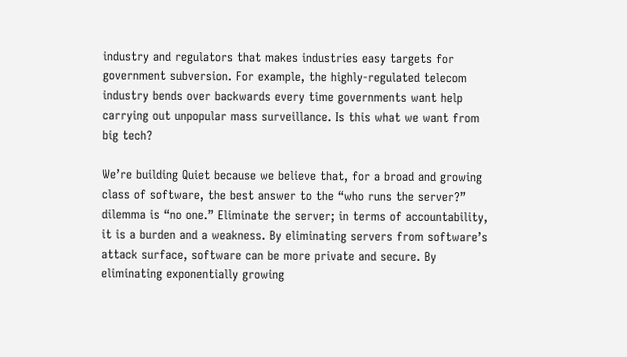industry and regulators that makes industries easy targets for government subversion. For example, the highly-regulated telecom industry bends over backwards every time governments want help carrying out unpopular mass surveillance. Is this what we want from big tech?

We’re building Quiet because we believe that, for a broad and growing class of software, the best answer to the “who runs the server?” dilemma is “no one.” Eliminate the server; in terms of accountability, it is a burden and a weakness. By eliminating servers from software’s attack surface, software can be more private and secure. By eliminating exponentially growing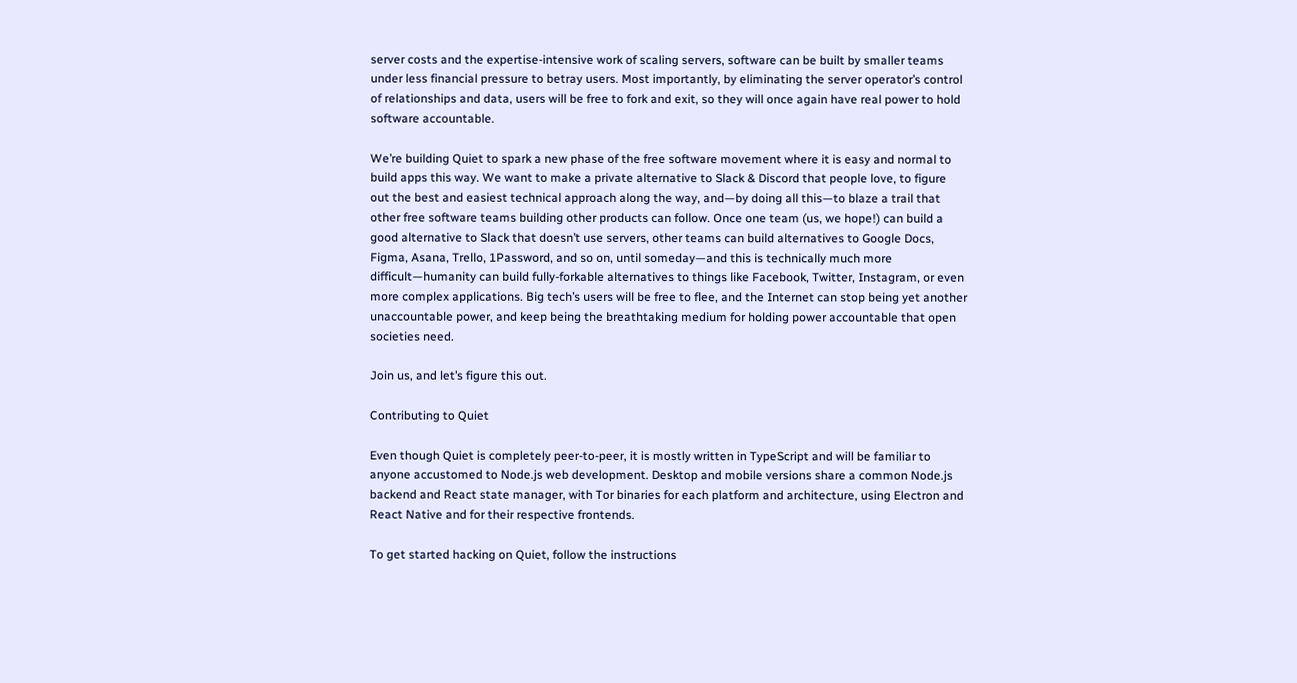server costs and the expertise-intensive work of scaling servers, software can be built by smaller teams under less financial pressure to betray users. Most importantly, by eliminating the server operator’s control of relationships and data, users will be free to fork and exit, so they will once again have real power to hold software accountable.

We’re building Quiet to spark a new phase of the free software movement where it is easy and normal to build apps this way. We want to make a private alternative to Slack & Discord that people love, to figure out the best and easiest technical approach along the way, and—by doing all this—to blaze a trail that other free software teams building other products can follow. Once one team (us, we hope!) can build a good alternative to Slack that doesn’t use servers, other teams can build alternatives to Google Docs, Figma, Asana, Trello, 1Password, and so on, until someday—and this is technically much more difficult—humanity can build fully-forkable alternatives to things like Facebook, Twitter, Instagram, or even more complex applications. Big tech’s users will be free to flee, and the Internet can stop being yet another unaccountable power, and keep being the breathtaking medium for holding power accountable that open societies need.

Join us, and let’s figure this out.

Contributing to Quiet

Even though Quiet is completely peer-to-peer, it is mostly written in TypeScript and will be familiar to anyone accustomed to Node.js web development. Desktop and mobile versions share a common Node.js backend and React state manager, with Tor binaries for each platform and architecture, using Electron and React Native and for their respective frontends.

To get started hacking on Quiet, follow the instructions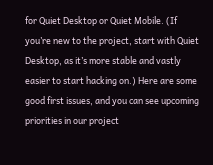for Quiet Desktop or Quiet Mobile. (If you’re new to the project, start with Quiet Desktop, as it’s more stable and vastly easier to start hacking on.) Here are some good first issues, and you can see upcoming priorities in our project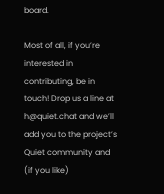board.

Most of all, if you’re interested in contributing, be in touch! Drop us a line at h@quiet.chat and we’ll add you to the project’s Quiet community and (if you like)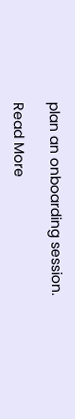plan an onboarding session.

Read More